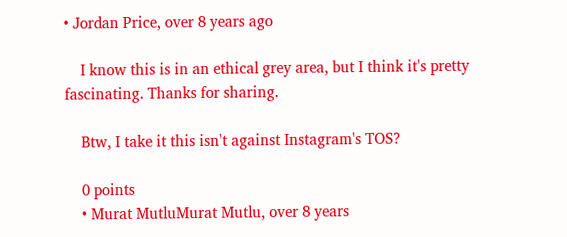• Jordan Price, over 8 years ago

    I know this is in an ethical grey area, but I think it's pretty fascinating. Thanks for sharing.

    Btw, I take it this isn't against Instagram's TOS?

    0 points
    • Murat MutluMurat Mutlu, over 8 years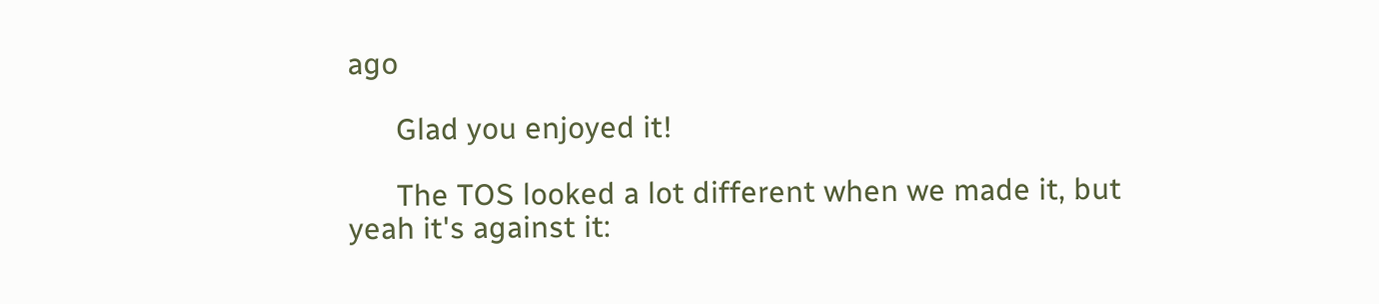ago

      Glad you enjoyed it!

      The TOS looked a lot different when we made it, but yeah it's against it: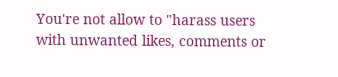You're not allow to "harass users with unwanted likes, comments or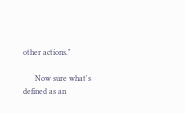other actions."

      Now sure what's defined as an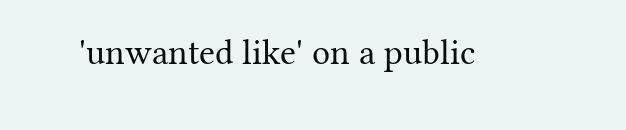'unwanted like' on a public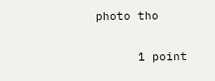photo tho

      1 point